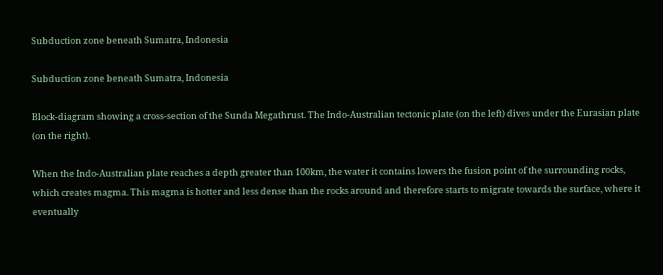Subduction zone beneath Sumatra, Indonesia

Subduction zone beneath Sumatra, Indonesia

Block-diagram showing a cross-section of the Sunda Megathrust. The Indo-Australian tectonic plate (on the left) dives under the Eurasian plate (on the right).

When the Indo-Australian plate reaches a depth greater than 100km, the water it contains lowers the fusion point of the surrounding rocks, which creates magma. This magma is hotter and less dense than the rocks around and therefore starts to migrate towards the surface, where it eventually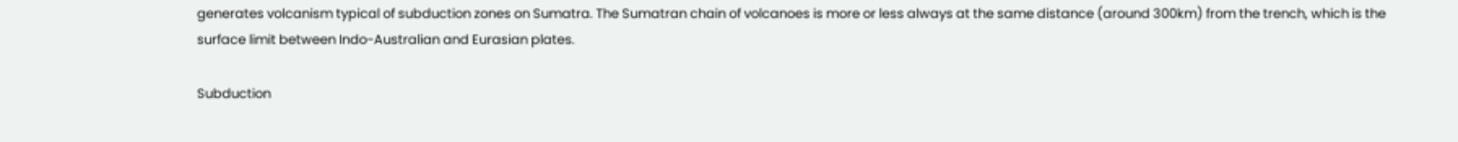generates volcanism typical of subduction zones on Sumatra. The Sumatran chain of volcanoes is more or less always at the same distance (around 300km) from the trench, which is the surface limit between Indo-Australian and Eurasian plates.

Subduction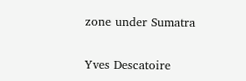zone under Sumatra


Yves Descatoire